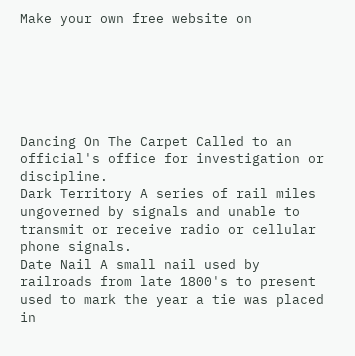Make your own free website on






Dancing On The Carpet Called to an official's office for investigation or discipline.
Dark Territory A series of rail miles ungoverned by signals and unable to transmit or receive radio or cellular phone signals.
Date Nail A small nail used by railroads from late 1800's to present used to mark the year a tie was placed in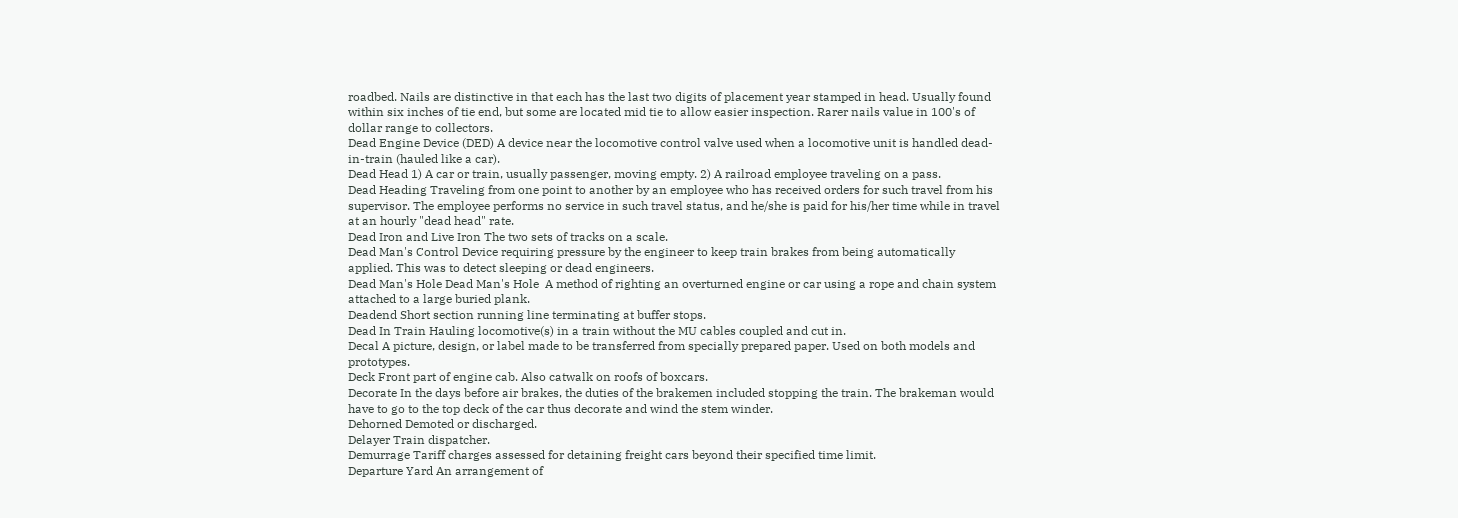roadbed. Nails are distinctive in that each has the last two digits of placement year stamped in head. Usually found within six inches of tie end, but some are located mid tie to allow easier inspection. Rarer nails value in 100's of dollar range to collectors.
Dead Engine Device (DED) A device near the locomotive control valve used when a locomotive unit is handled dead-in-train (hauled like a car).
Dead Head 1) A car or train, usually passenger, moving empty. 2) A railroad employee traveling on a pass.
Dead Heading Traveling from one point to another by an employee who has received orders for such travel from his supervisor. The employee performs no service in such travel status, and he/she is paid for his/her time while in travel at an hourly "dead head" rate.
Dead Iron and Live Iron The two sets of tracks on a scale.
Dead Man's Control Device requiring pressure by the engineer to keep train brakes from being automatically applied. This was to detect sleeping or dead engineers.
Dead Man's Hole Dead Man's Hole  A method of righting an overturned engine or car using a rope and chain system attached to a large buried plank.
Deadend Short section running line terminating at buffer stops.
Dead In Train Hauling locomotive(s) in a train without the MU cables coupled and cut in.
Decal A picture, design, or label made to be transferred from specially prepared paper. Used on both models and prototypes.
Deck Front part of engine cab. Also catwalk on roofs of boxcars.
Decorate In the days before air brakes, the duties of the brakemen included stopping the train. The brakeman would have to go to the top deck of the car thus decorate and wind the stem winder.
Dehorned Demoted or discharged.
Delayer Train dispatcher.
Demurrage Tariff charges assessed for detaining freight cars beyond their specified time limit.
Departure Yard An arrangement of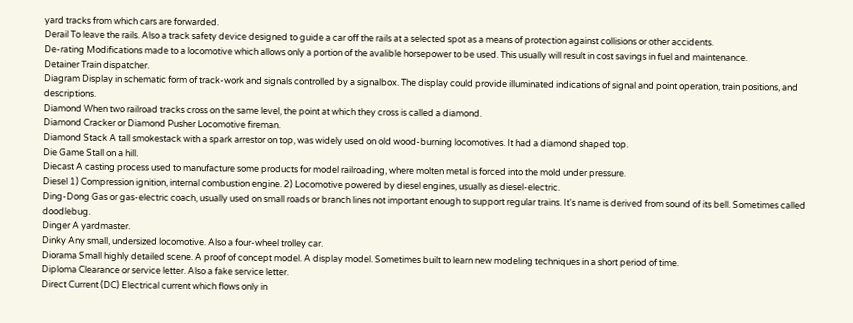yard tracks from which cars are forwarded.
Derail To leave the rails. Also a track safety device designed to guide a car off the rails at a selected spot as a means of protection against collisions or other accidents.
De-rating Modifications made to a locomotive which allows only a portion of the avalible horsepower to be used. This usually will result in cost savings in fuel and maintenance.
Detainer Train dispatcher.
Diagram Display in schematic form of track-work and signals controlled by a signalbox. The display could provide illuminated indications of signal and point operation, train positions, and descriptions.
Diamond When two railroad tracks cross on the same level, the point at which they cross is called a diamond.
Diamond Cracker or Diamond Pusher Locomotive fireman.
Diamond Stack A tall smokestack with a spark arrestor on top, was widely used on old wood-burning locomotives. It had a diamond shaped top.
Die Game Stall on a hill.
Diecast A casting process used to manufacture some products for model railroading, where molten metal is forced into the mold under pressure.
Diesel 1) Compression ignition, internal combustion engine. 2) Locomotive powered by diesel engines, usually as diesel-electric.
Ding-Dong Gas or gas-electric coach, usually used on small roads or branch lines not important enough to support regular trains. It's name is derived from sound of its bell. Sometimes called doodlebug.
Dinger A yardmaster.
Dinky Any small, undersized locomotive. Also a four-wheel trolley car.
Diorama Small highly detailed scene. A proof of concept model. A display model. Sometimes built to learn new modeling techniques in a short period of time.
Diploma Clearance or service letter. Also a fake service letter.
Direct Current (DC) Electrical current which flows only in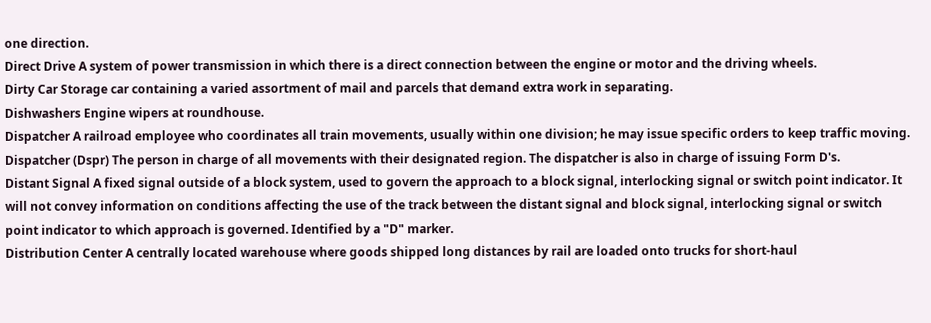one direction.
Direct Drive A system of power transmission in which there is a direct connection between the engine or motor and the driving wheels.
Dirty Car Storage car containing a varied assortment of mail and parcels that demand extra work in separating.
Dishwashers Engine wipers at roundhouse.
Dispatcher A railroad employee who coordinates all train movements, usually within one division; he may issue specific orders to keep traffic moving.
Dispatcher (Dspr) The person in charge of all movements with their designated region. The dispatcher is also in charge of issuing Form D's.
Distant Signal A fixed signal outside of a block system, used to govern the approach to a block signal, interlocking signal or switch point indicator. It will not convey information on conditions affecting the use of the track between the distant signal and block signal, interlocking signal or switch point indicator to which approach is governed. Identified by a "D" marker.
Distribution Center A centrally located warehouse where goods shipped long distances by rail are loaded onto trucks for short-haul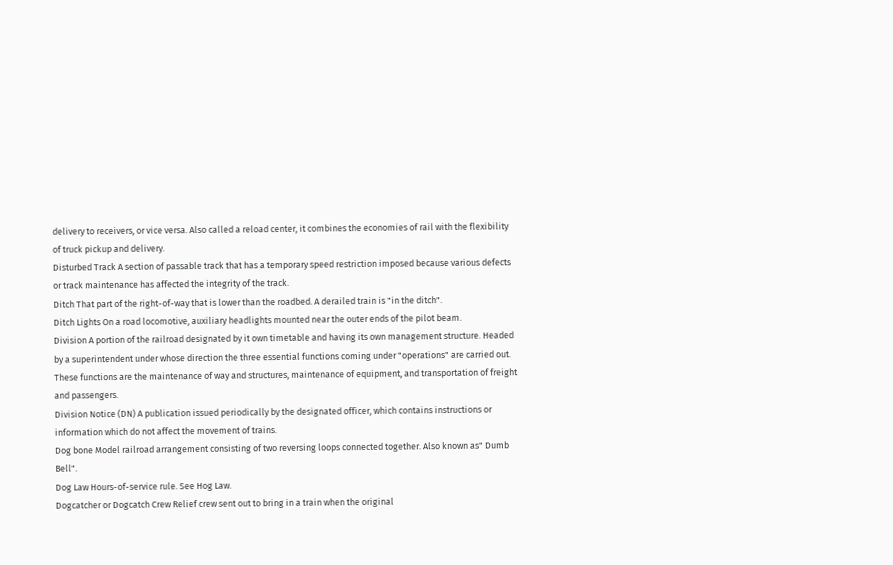delivery to receivers, or vice versa. Also called a reload center, it combines the economies of rail with the flexibility of truck pickup and delivery.
Disturbed Track A section of passable track that has a temporary speed restriction imposed because various defects or track maintenance has affected the integrity of the track.
Ditch That part of the right-of-way that is lower than the roadbed. A derailed train is "in the ditch".
Ditch Lights On a road locomotive, auxiliary headlights mounted near the outer ends of the pilot beam.
Division A portion of the railroad designated by it own timetable and having its own management structure. Headed by a superintendent under whose direction the three essential functions coming under "operations" are carried out. These functions are the maintenance of way and structures, maintenance of equipment, and transportation of freight and passengers.
Division Notice (DN) A publication issued periodically by the designated officer, which contains instructions or information which do not affect the movement of trains.
Dog bone Model railroad arrangement consisting of two reversing loops connected together. Also known as" Dumb Bell".
Dog Law Hours-of-service rule. See Hog Law.
Dogcatcher or Dogcatch Crew Relief crew sent out to bring in a train when the original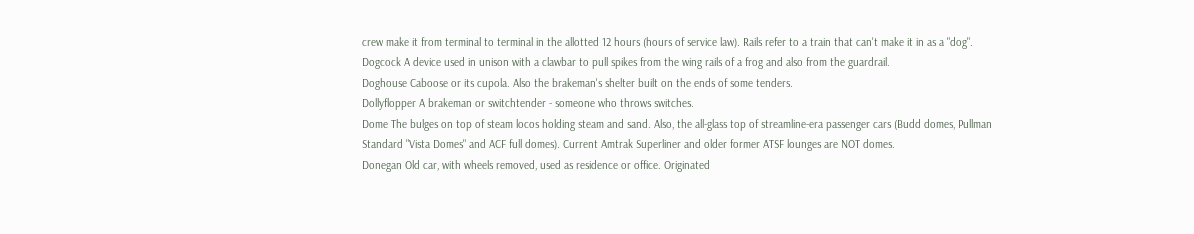crew make it from terminal to terminal in the allotted 12 hours (hours of service law). Rails refer to a train that can't make it in as a "dog".
Dogcock A device used in unison with a clawbar to pull spikes from the wing rails of a frog and also from the guardrail.
Doghouse Caboose or its cupola. Also the brakeman's shelter built on the ends of some tenders.
Dollyflopper A brakeman or switchtender - someone who throws switches.
Dome The bulges on top of steam locos holding steam and sand. Also, the all-glass top of streamline-era passenger cars (Budd domes, Pullman Standard "Vista Domes" and ACF full domes). Current Amtrak Superliner and older former ATSF lounges are NOT domes.
Donegan Old car, with wheels removed, used as residence or office. Originated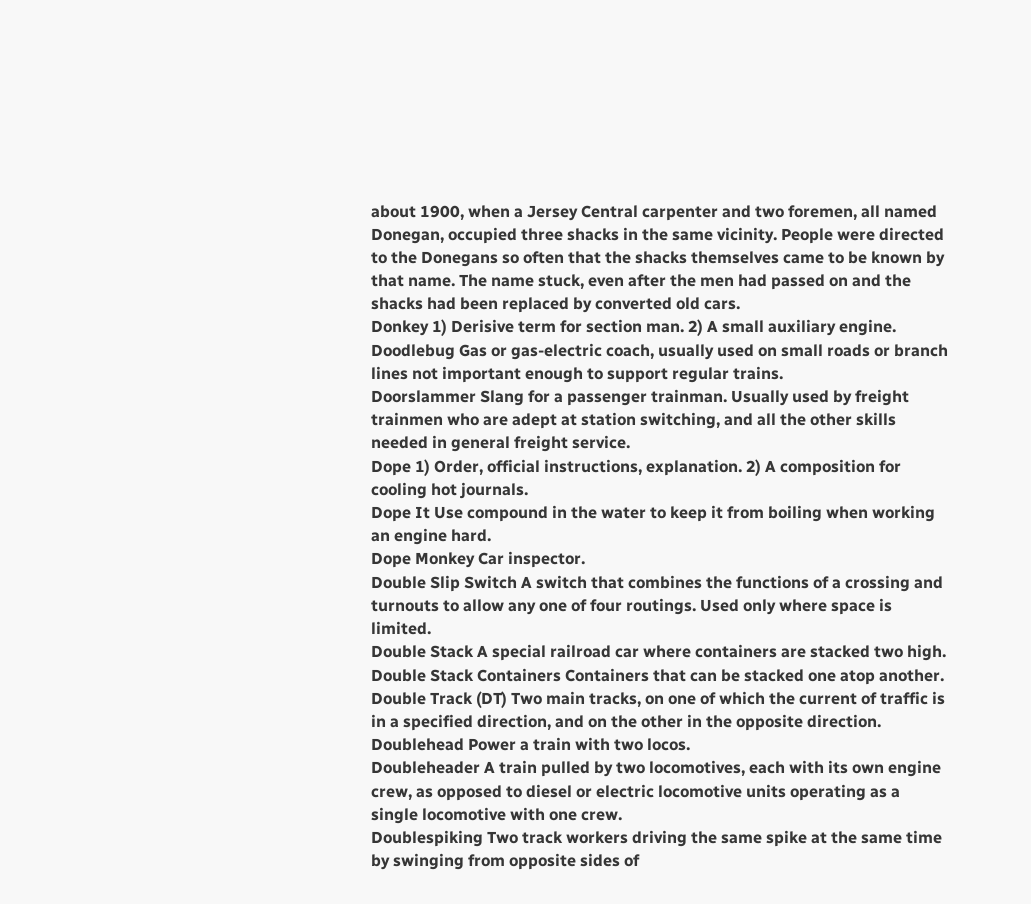about 1900, when a Jersey Central carpenter and two foremen, all named Donegan, occupied three shacks in the same vicinity. People were directed to the Donegans so often that the shacks themselves came to be known by that name. The name stuck, even after the men had passed on and the shacks had been replaced by converted old cars.
Donkey 1) Derisive term for section man. 2) A small auxiliary engine.
Doodlebug Gas or gas-electric coach, usually used on small roads or branch lines not important enough to support regular trains.
Doorslammer Slang for a passenger trainman. Usually used by freight trainmen who are adept at station switching, and all the other skills needed in general freight service.
Dope 1) Order, official instructions, explanation. 2) A composition for cooling hot journals.
Dope It Use compound in the water to keep it from boiling when working an engine hard.
Dope Monkey Car inspector.
Double Slip Switch A switch that combines the functions of a crossing and turnouts to allow any one of four routings. Used only where space is limited.
Double Stack A special railroad car where containers are stacked two high.
Double Stack Containers Containers that can be stacked one atop another.
Double Track (DT) Two main tracks, on one of which the current of traffic is in a specified direction, and on the other in the opposite direction.
Doublehead Power a train with two locos.
Doubleheader A train pulled by two locomotives, each with its own engine crew, as opposed to diesel or electric locomotive units operating as a single locomotive with one crew.
Doublespiking Two track workers driving the same spike at the same time by swinging from opposite sides of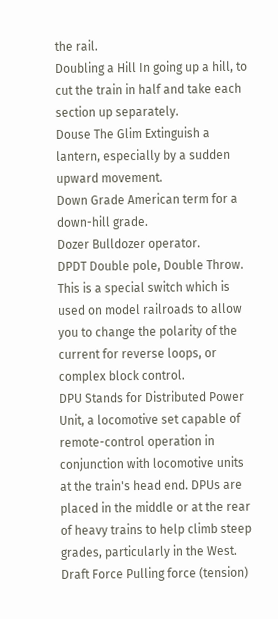the rail.
Doubling a Hill In going up a hill, to cut the train in half and take each section up separately.
Douse The Glim Extinguish a lantern, especially by a sudden upward movement.
Down Grade American term for a down-hill grade.
Dozer Bulldozer operator.
DPDT Double pole, Double Throw. This is a special switch which is used on model railroads to allow you to change the polarity of the current for reverse loops, or complex block control.
DPU Stands for Distributed Power Unit, a locomotive set capable of remote-control operation in conjunction with locomotive units at the train's head end. DPUs are placed in the middle or at the rear of heavy trains to help climb steep grades, particularly in the West.
Draft Force Pulling force (tension)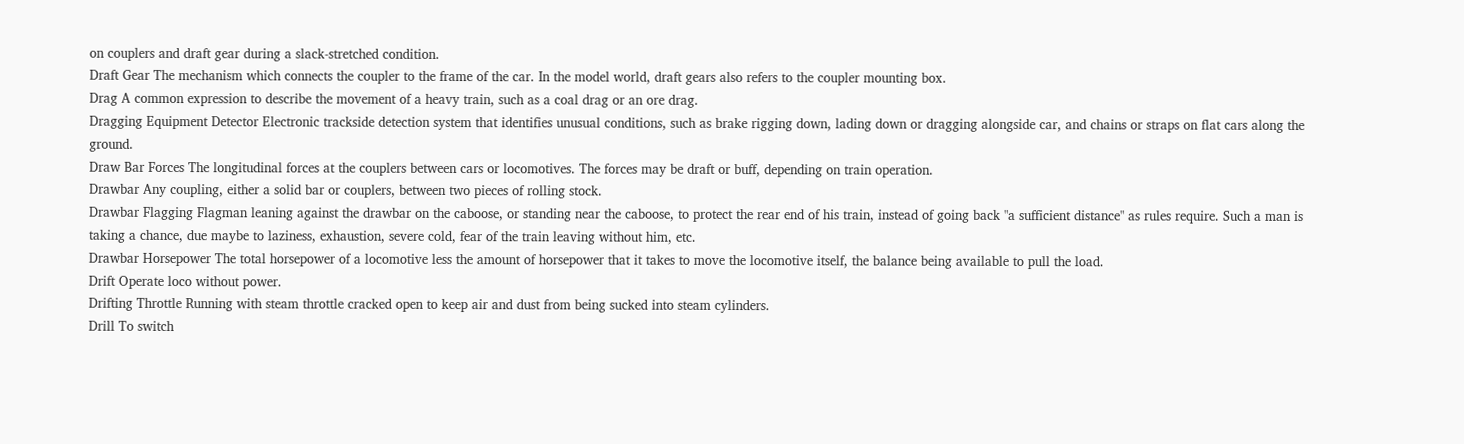on couplers and draft gear during a slack-stretched condition.
Draft Gear The mechanism which connects the coupler to the frame of the car. In the model world, draft gears also refers to the coupler mounting box.
Drag A common expression to describe the movement of a heavy train, such as a coal drag or an ore drag.
Dragging Equipment Detector Electronic trackside detection system that identifies unusual conditions, such as brake rigging down, lading down or dragging alongside car, and chains or straps on flat cars along the ground.
Draw Bar Forces The longitudinal forces at the couplers between cars or locomotives. The forces may be draft or buff, depending on train operation.
Drawbar Any coupling, either a solid bar or couplers, between two pieces of rolling stock.
Drawbar Flagging Flagman leaning against the drawbar on the caboose, or standing near the caboose, to protect the rear end of his train, instead of going back "a sufficient distance" as rules require. Such a man is taking a chance, due maybe to laziness, exhaustion, severe cold, fear of the train leaving without him, etc.
Drawbar Horsepower The total horsepower of a locomotive less the amount of horsepower that it takes to move the locomotive itself, the balance being available to pull the load.
Drift Operate loco without power.
Drifting Throttle Running with steam throttle cracked open to keep air and dust from being sucked into steam cylinders.
Drill To switch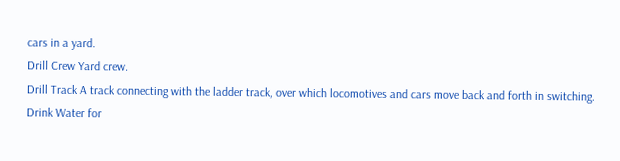cars in a yard.
Drill Crew Yard crew.
Drill Track A track connecting with the ladder track, over which locomotives and cars move back and forth in switching.
Drink Water for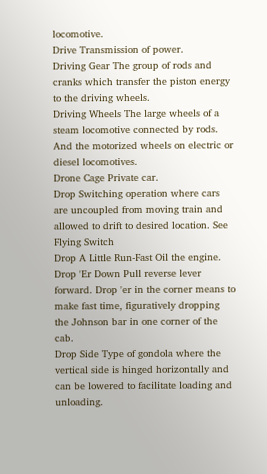locomotive.
Drive Transmission of power.
Driving Gear The group of rods and cranks which transfer the piston energy to the driving wheels.
Driving Wheels The large wheels of a steam locomotive connected by rods. And the motorized wheels on electric or diesel locomotives.
Drone Cage Private car.
Drop Switching operation where cars are uncoupled from moving train and allowed to drift to desired location. See Flying Switch
Drop A Little Run-Fast Oil the engine.
Drop 'Er Down Pull reverse lever forward. Drop 'er in the corner means to make fast time, figuratively dropping the Johnson bar in one corner of the cab.
Drop Side Type of gondola where the vertical side is hinged horizontally and can be lowered to facilitate loading and unloading.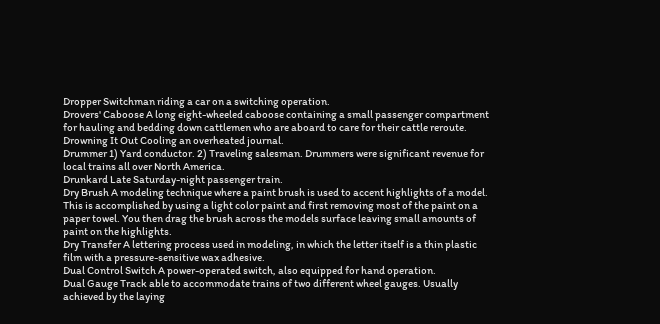Dropper Switchman riding a car on a switching operation.
Drovers' Caboose A long eight-wheeled caboose containing a small passenger compartment for hauling and bedding down cattlemen who are aboard to care for their cattle reroute.
Drowning It Out Cooling an overheated journal.
Drummer 1) Yard conductor. 2) Traveling salesman. Drummers were significant revenue for local trains all over North America.
Drunkard Late Saturday-night passenger train.
Dry Brush A modeling technique where a paint brush is used to accent highlights of a model. This is accomplished by using a light color paint and first removing most of the paint on a paper towel. You then drag the brush across the models surface leaving small amounts of paint on the highlights.
Dry Transfer A lettering process used in modeling, in which the letter itself is a thin plastic film with a pressure-sensitive wax adhesive.
Dual Control Switch A power-operated switch, also equipped for hand operation.
Dual Gauge Track able to accommodate trains of two different wheel gauges. Usually achieved by the laying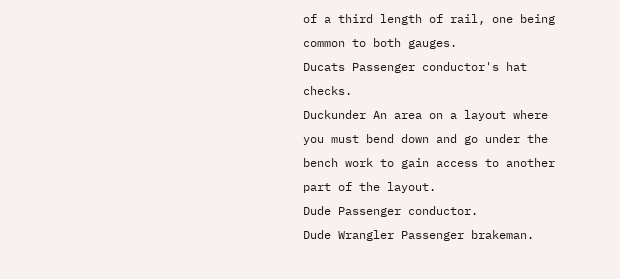of a third length of rail, one being common to both gauges.
Ducats Passenger conductor's hat checks.
Duckunder An area on a layout where you must bend down and go under the bench work to gain access to another part of the layout.
Dude Passenger conductor.
Dude Wrangler Passenger brakeman.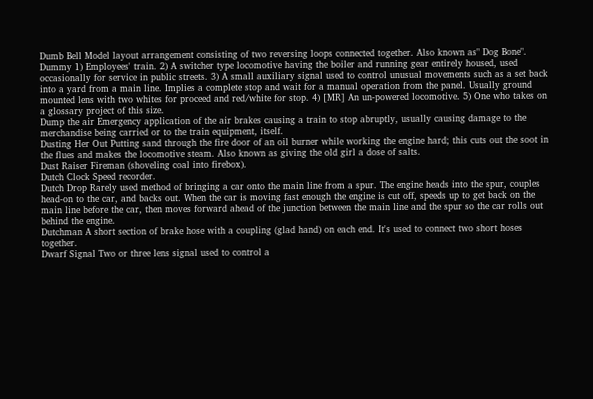Dumb Bell Model layout arrangement consisting of two reversing loops connected together. Also known as" Dog Bone".
Dummy 1) Employees' train. 2) A switcher type locomotive having the boiler and running gear entirely housed, used occasionally for service in public streets. 3) A small auxiliary signal used to control unusual movements such as a set back into a yard from a main line. Implies a complete stop and wait for a manual operation from the panel. Usually ground mounted lens with two whites for proceed and red/white for stop. 4) [MR] An un-powered locomotive. 5) One who takes on a glossary project of this size.
Dump the air Emergency application of the air brakes causing a train to stop abruptly, usually causing damage to the merchandise being carried or to the train equipment, itself.
Dusting Her Out Putting sand through the fire door of an oil burner while working the engine hard; this cuts out the soot in the flues and makes the locomotive steam. Also known as giving the old girl a dose of salts.
Dust Raiser Fireman (shoveling coal into firebox).
Dutch Clock Speed recorder.
Dutch Drop Rarely used method of bringing a car onto the main line from a spur. The engine heads into the spur, couples head-on to the car, and backs out. When the car is moving fast enough the engine is cut off, speeds up to get back on the main line before the car, then moves forward ahead of the junction between the main line and the spur so the car rolls out behind the engine.
Dutchman A short section of brake hose with a coupling (glad hand) on each end. It's used to connect two short hoses together.
Dwarf Signal Two or three lens signal used to control a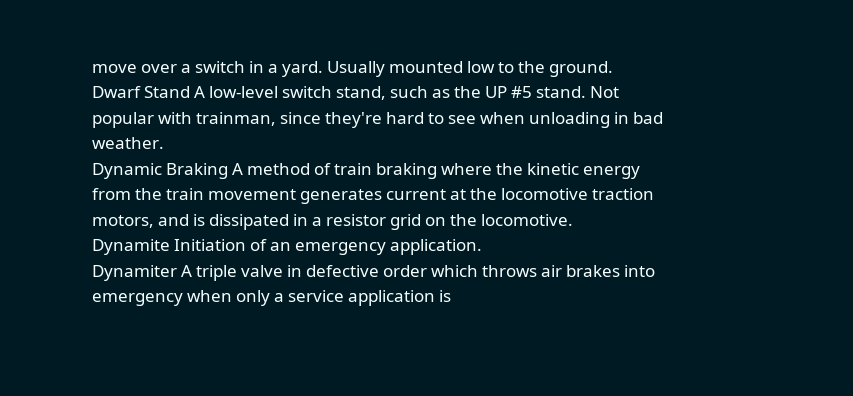move over a switch in a yard. Usually mounted low to the ground.
Dwarf Stand A low-level switch stand, such as the UP #5 stand. Not popular with trainman, since they're hard to see when unloading in bad weather.
Dynamic Braking A method of train braking where the kinetic energy from the train movement generates current at the locomotive traction motors, and is dissipated in a resistor grid on the locomotive.
Dynamite Initiation of an emergency application.
Dynamiter A triple valve in defective order which throws air brakes into emergency when only a service application is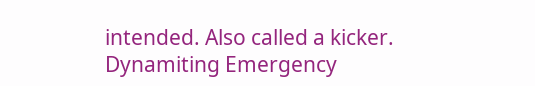intended. Also called a kicker.
Dynamiting Emergency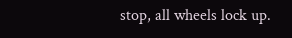stop, all wheels lock up.